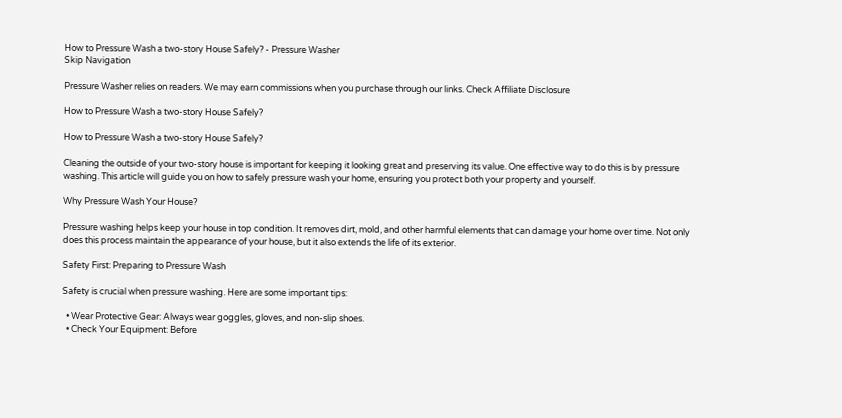How to Pressure Wash a two-story House Safely? - Pressure Washer
Skip Navigation

Pressure Washer relies on readers. We may earn commissions when you purchase through our links. Check Affiliate Disclosure

How to Pressure Wash a two-story House Safely?

How to Pressure Wash a two-story House Safely?

Cleaning the outside of your two-story house is important for keeping it looking great and preserving its value. One effective way to do this is by pressure washing. This article will guide you on how to safely pressure wash your home, ensuring you protect both your property and yourself.

Why Pressure Wash Your House?

Pressure washing helps keep your house in top condition. It removes dirt, mold, and other harmful elements that can damage your home over time. Not only does this process maintain the appearance of your house, but it also extends the life of its exterior.

Safety First: Preparing to Pressure Wash

Safety is crucial when pressure washing. Here are some important tips:

  • Wear Protective Gear: Always wear goggles, gloves, and non-slip shoes.
  • Check Your Equipment: Before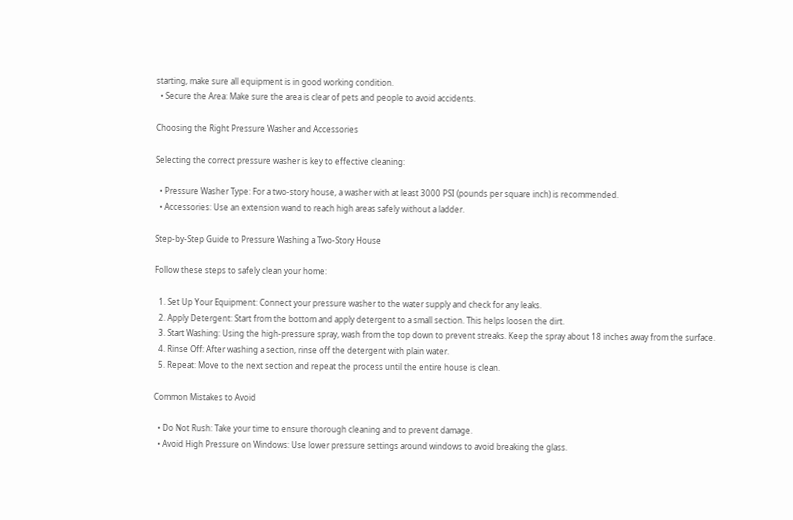starting, make sure all equipment is in good working condition.
  • Secure the Area: Make sure the area is clear of pets and people to avoid accidents.

Choosing the Right Pressure Washer and Accessories

Selecting the correct pressure washer is key to effective cleaning:

  • Pressure Washer Type: For a two-story house, a washer with at least 3000 PSI (pounds per square inch) is recommended.
  • Accessories: Use an extension wand to reach high areas safely without a ladder.

Step-by-Step Guide to Pressure Washing a Two-Story House

Follow these steps to safely clean your home:

  1. Set Up Your Equipment: Connect your pressure washer to the water supply and check for any leaks.
  2. Apply Detergent: Start from the bottom and apply detergent to a small section. This helps loosen the dirt.
  3. Start Washing: Using the high-pressure spray, wash from the top down to prevent streaks. Keep the spray about 18 inches away from the surface.
  4. Rinse Off: After washing a section, rinse off the detergent with plain water.
  5. Repeat: Move to the next section and repeat the process until the entire house is clean.

Common Mistakes to Avoid

  • Do Not Rush: Take your time to ensure thorough cleaning and to prevent damage.
  • Avoid High Pressure on Windows: Use lower pressure settings around windows to avoid breaking the glass.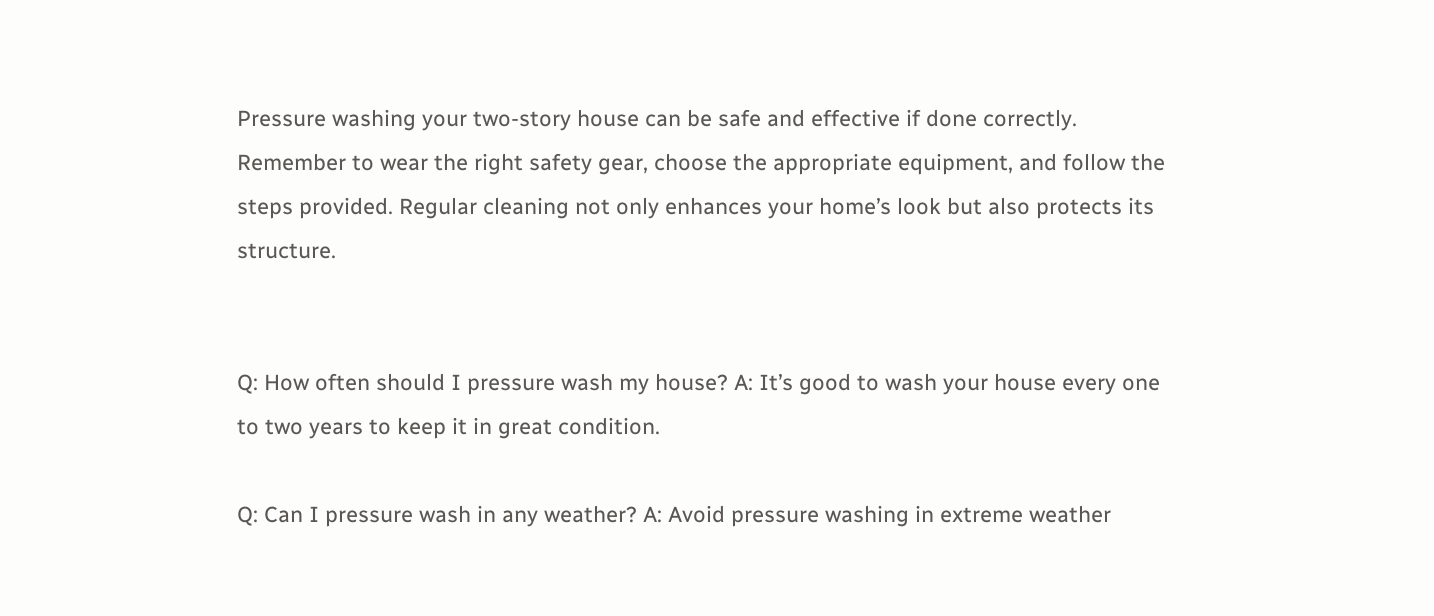Pressure washing your two-story house can be safe and effective if done correctly. Remember to wear the right safety gear, choose the appropriate equipment, and follow the steps provided. Regular cleaning not only enhances your home’s look but also protects its structure.


Q: How often should I pressure wash my house? A: It’s good to wash your house every one to two years to keep it in great condition.

Q: Can I pressure wash in any weather? A: Avoid pressure washing in extreme weather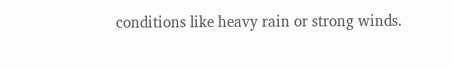conditions like heavy rain or strong winds.